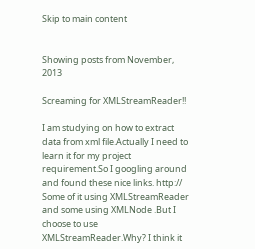Skip to main content


Showing posts from November, 2013

Screaming for XMLStreamReader!!

I am studying on how to extract data from xml file.Actually I need to learn it for my project requirement.So I googling around and found these nice links. http:// Some of it using XMLStreamReader and some using XMLNode .But I choose to use XMLStreamReader.Why? I think it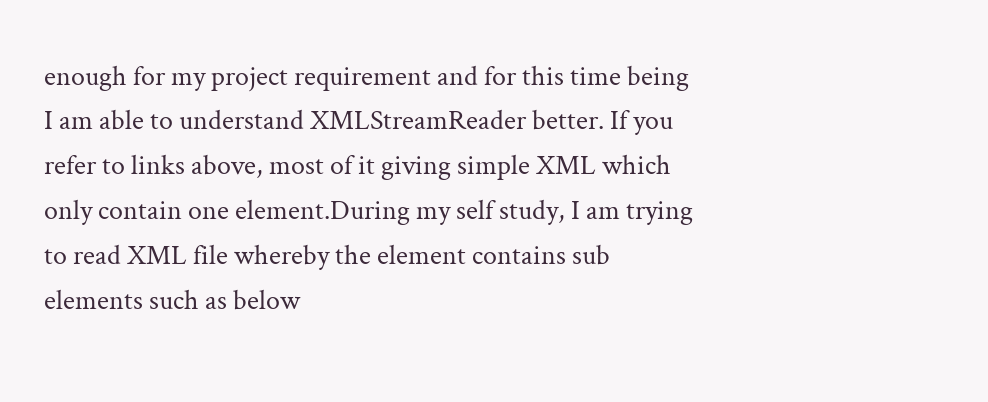enough for my project requirement and for this time being I am able to understand XMLStreamReader better. If you refer to links above, most of it giving simple XML which only contain one element.During my self study, I am trying to read XML file whereby the element contains sub elements such as below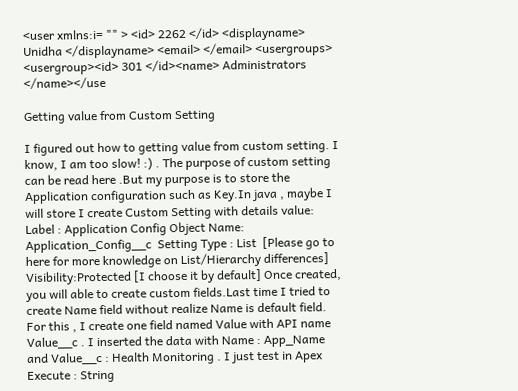<user xmlns:i= "" > <id> 2262 </id> <displayname> Unidha </displayname> <email> </email> <usergroups> <usergroup><id> 301 </id><name> Administrators </name></use

Getting value from Custom Setting

I figured out how to getting value from custom setting. I know, I am too slow! :) . The purpose of custom setting can be read here .But my purpose is to store the Application configuration such as Key.In java , maybe I will store I create Custom Setting with details value: Label : Application Config Object Name: Application_Config__c  Setting Type : List  [Please go to here for more knowledge on List/Hierarchy differences] Visibility:Protected [I choose it by default] Once created, you will able to create custom fields.Last time I tried to create Name field without realize Name is default field. For this , I create one field named Value with API name Value__c . I inserted the data with Name : App_Name and Value__c : Health Monitoring . I just test in Apex Execute : String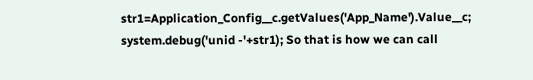str1=Application_Config__c.getValues('App_Name').Value__c; system.debug('unid -'+str1); So that is how we can call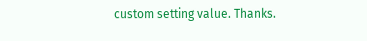custom setting value. Thanks.